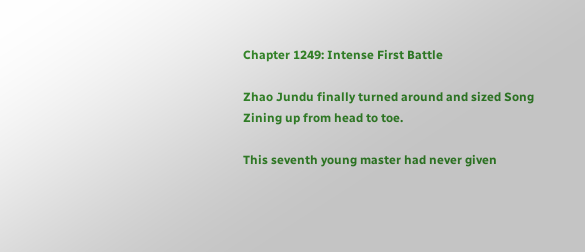Chapter 1249: Intense First Battle

Zhao Jundu finally turned around and sized Song Zining up from head to toe.

This seventh young master had never given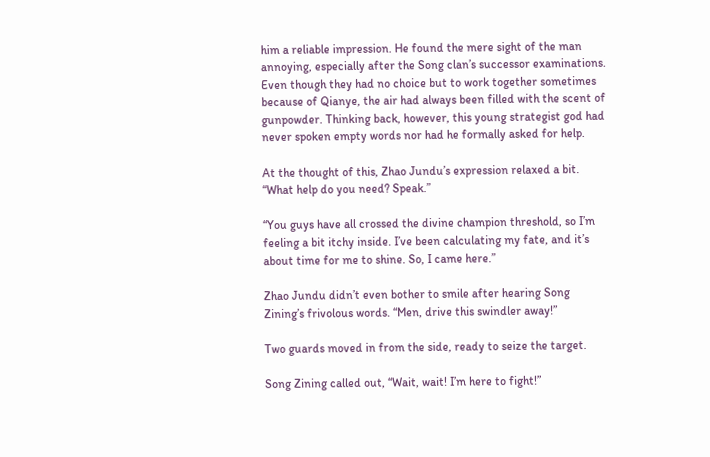him a reliable impression. He found the mere sight of the man annoying, especially after the Song clan’s successor examinations. Even though they had no choice but to work together sometimes because of Qianye, the air had always been filled with the scent of gunpowder. Thinking back, however, this young strategist god had never spoken empty words nor had he formally asked for help.

At the thought of this, Zhao Jundu’s expression relaxed a bit. “What help do you need? Speak.”

“You guys have all crossed the divine champion threshold, so I’m feeling a bit itchy inside. I’ve been calculating my fate, and it’s about time for me to shine. So, I came here.”

Zhao Jundu didn’t even bother to smile after hearing Song Zining’s frivolous words. “Men, drive this swindler away!”

Two guards moved in from the side, ready to seize the target.

Song Zining called out, “Wait, wait! I’m here to fight!”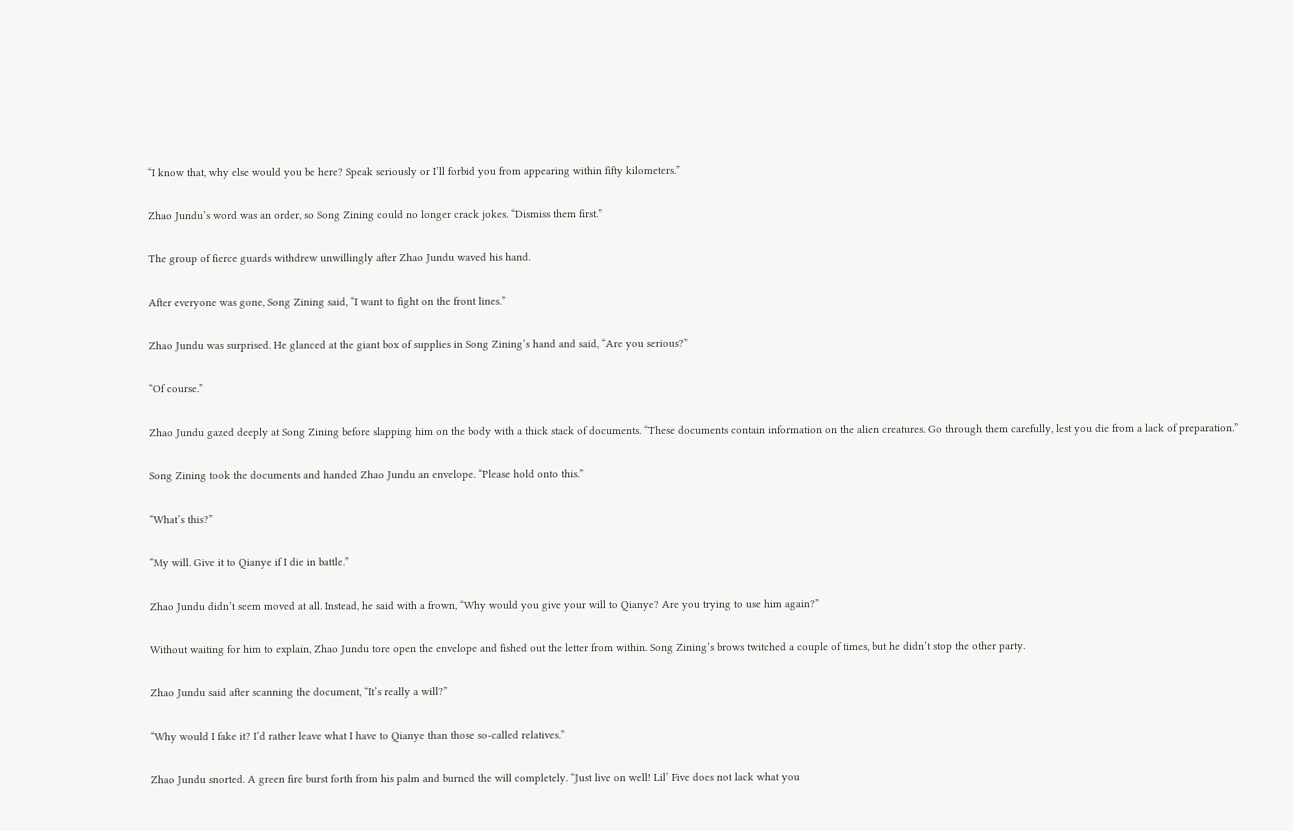“I know that, why else would you be here? Speak seriously or I’ll forbid you from appearing within fifty kilometers.”

Zhao Jundu’s word was an order, so Song Zining could no longer crack jokes. “Dismiss them first.”

The group of fierce guards withdrew unwillingly after Zhao Jundu waved his hand.

After everyone was gone, Song Zining said, “I want to fight on the front lines.”

Zhao Jundu was surprised. He glanced at the giant box of supplies in Song Zining’s hand and said, “Are you serious?”

“Of course.”

Zhao Jundu gazed deeply at Song Zining before slapping him on the body with a thick stack of documents. “These documents contain information on the alien creatures. Go through them carefully, lest you die from a lack of preparation.”

Song Zining took the documents and handed Zhao Jundu an envelope. “Please hold onto this.”

“What’s this?”

“My will. Give it to Qianye if I die in battle.”

Zhao Jundu didn’t seem moved at all. Instead, he said with a frown, “Why would you give your will to Qianye? Are you trying to use him again?”

Without waiting for him to explain, Zhao Jundu tore open the envelope and fished out the letter from within. Song Zining’s brows twitched a couple of times, but he didn’t stop the other party.

Zhao Jundu said after scanning the document, “It’s really a will?”

“Why would I fake it? I’d rather leave what I have to Qianye than those so-called relatives.”

Zhao Jundu snorted. A green fire burst forth from his palm and burned the will completely. “Just live on well! Lil’ Five does not lack what you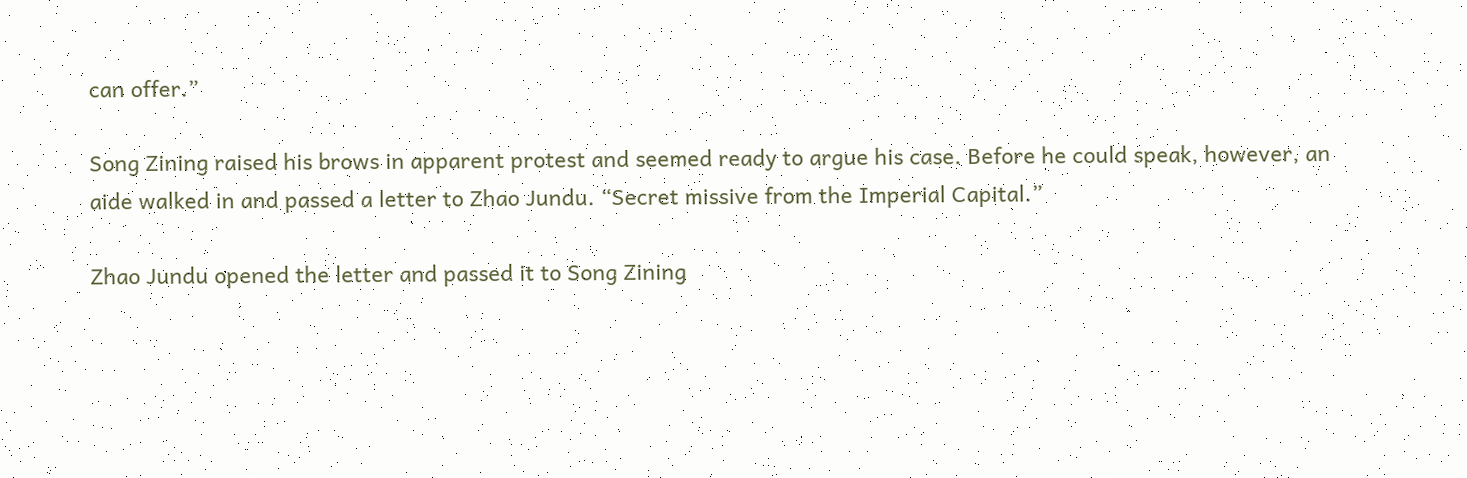can offer.”

Song Zining raised his brows in apparent protest and seemed ready to argue his case. Before he could speak, however, an aide walked in and passed a letter to Zhao Jundu. “Secret missive from the Imperial Capital.”

Zhao Jundu opened the letter and passed it to Song Zining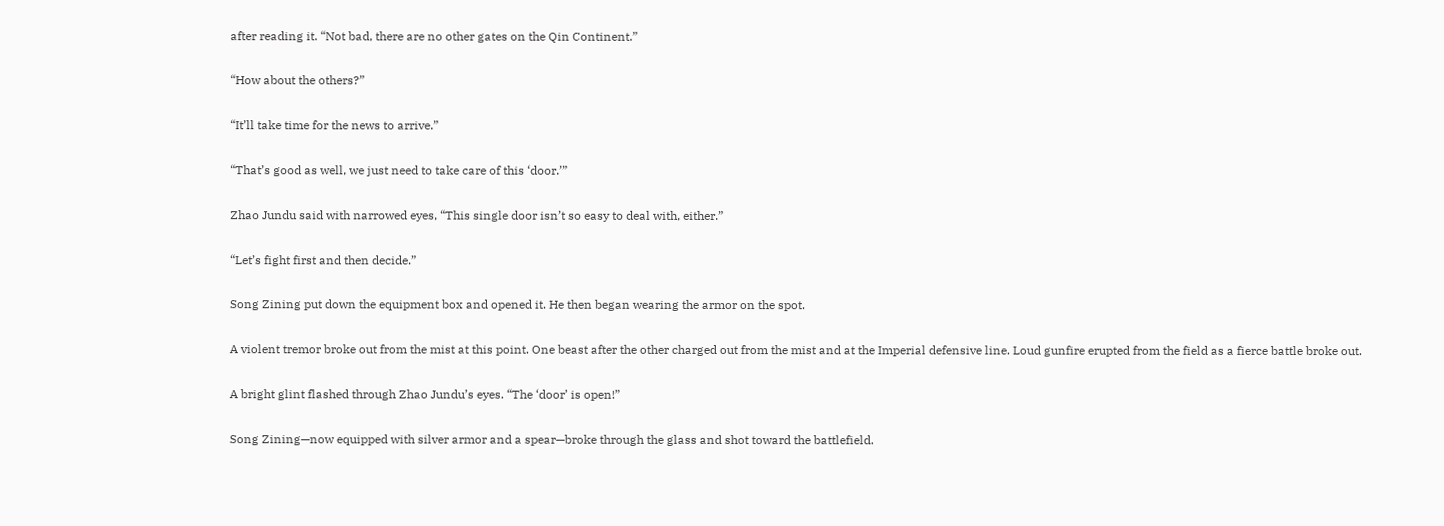after reading it. “Not bad, there are no other gates on the Qin Continent.”

“How about the others?”

“It’ll take time for the news to arrive.”

“That’s good as well, we just need to take care of this ‘door.’”

Zhao Jundu said with narrowed eyes, “This single door isn’t so easy to deal with, either.”

“Let’s fight first and then decide.”

Song Zining put down the equipment box and opened it. He then began wearing the armor on the spot.

A violent tremor broke out from the mist at this point. One beast after the other charged out from the mist and at the Imperial defensive line. Loud gunfire erupted from the field as a fierce battle broke out.

A bright glint flashed through Zhao Jundu’s eyes. “The ‘door’ is open!”

Song Zining—now equipped with silver armor and a spear—broke through the glass and shot toward the battlefield.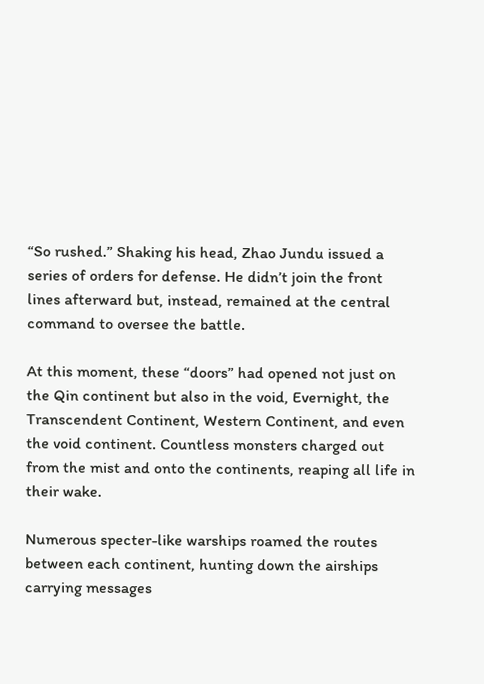“So rushed.” Shaking his head, Zhao Jundu issued a series of orders for defense. He didn’t join the front lines afterward but, instead, remained at the central command to oversee the battle.

At this moment, these “doors” had opened not just on the Qin continent but also in the void, Evernight, the Transcendent Continent, Western Continent, and even the void continent. Countless monsters charged out from the mist and onto the continents, reaping all life in their wake.

Numerous specter-like warships roamed the routes between each continent, hunting down the airships carrying messages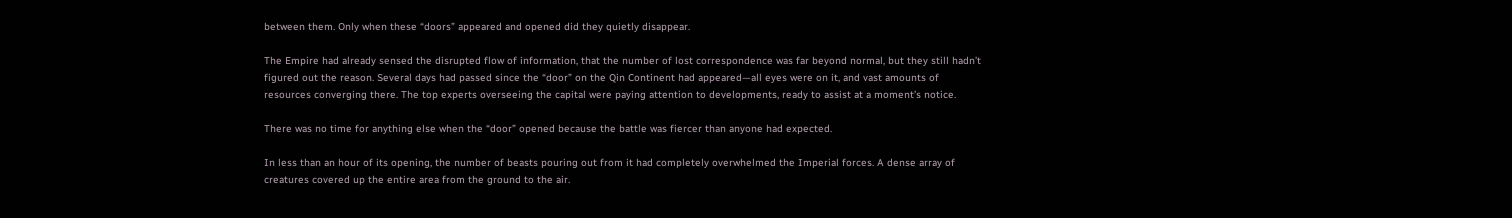between them. Only when these “doors” appeared and opened did they quietly disappear.

The Empire had already sensed the disrupted flow of information, that the number of lost correspondence was far beyond normal, but they still hadn’t figured out the reason. Several days had passed since the “door” on the Qin Continent had appeared—all eyes were on it, and vast amounts of resources converging there. The top experts overseeing the capital were paying attention to developments, ready to assist at a moment’s notice.

There was no time for anything else when the “door” opened because the battle was fiercer than anyone had expected.

In less than an hour of its opening, the number of beasts pouring out from it had completely overwhelmed the Imperial forces. A dense array of creatures covered up the entire area from the ground to the air.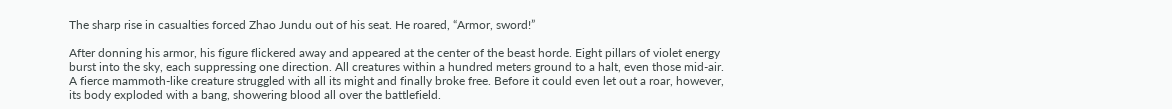The sharp rise in casualties forced Zhao Jundu out of his seat. He roared, “Armor, sword!”

After donning his armor, his figure flickered away and appeared at the center of the beast horde. Eight pillars of violet energy burst into the sky, each suppressing one direction. All creatures within a hundred meters ground to a halt, even those mid-air. A fierce mammoth-like creature struggled with all its might and finally broke free. Before it could even let out a roar, however, its body exploded with a bang, showering blood all over the battlefield.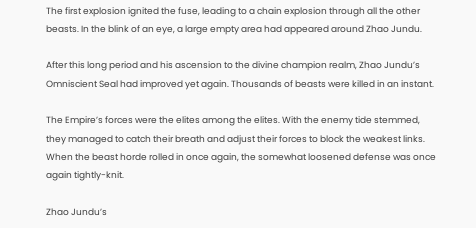The first explosion ignited the fuse, leading to a chain explosion through all the other beasts. In the blink of an eye, a large empty area had appeared around Zhao Jundu.

After this long period and his ascension to the divine champion realm, Zhao Jundu’s Omniscient Seal had improved yet again. Thousands of beasts were killed in an instant.

The Empire’s forces were the elites among the elites. With the enemy tide stemmed, they managed to catch their breath and adjust their forces to block the weakest links. When the beast horde rolled in once again, the somewhat loosened defense was once again tightly-knit.

Zhao Jundu’s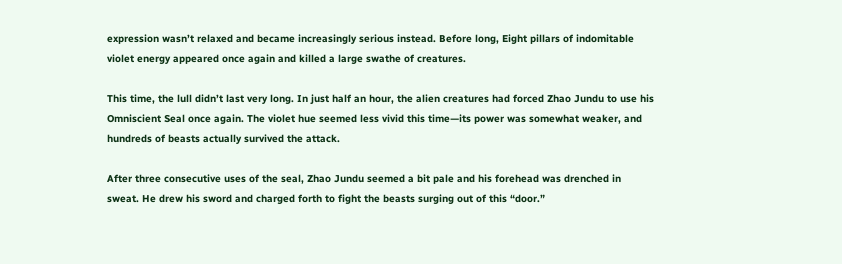expression wasn’t relaxed and became increasingly serious instead. Before long, Eight pillars of indomitable violet energy appeared once again and killed a large swathe of creatures.

This time, the lull didn’t last very long. In just half an hour, the alien creatures had forced Zhao Jundu to use his Omniscient Seal once again. The violet hue seemed less vivid this time—its power was somewhat weaker, and hundreds of beasts actually survived the attack.

After three consecutive uses of the seal, Zhao Jundu seemed a bit pale and his forehead was drenched in sweat. He drew his sword and charged forth to fight the beasts surging out of this “door.”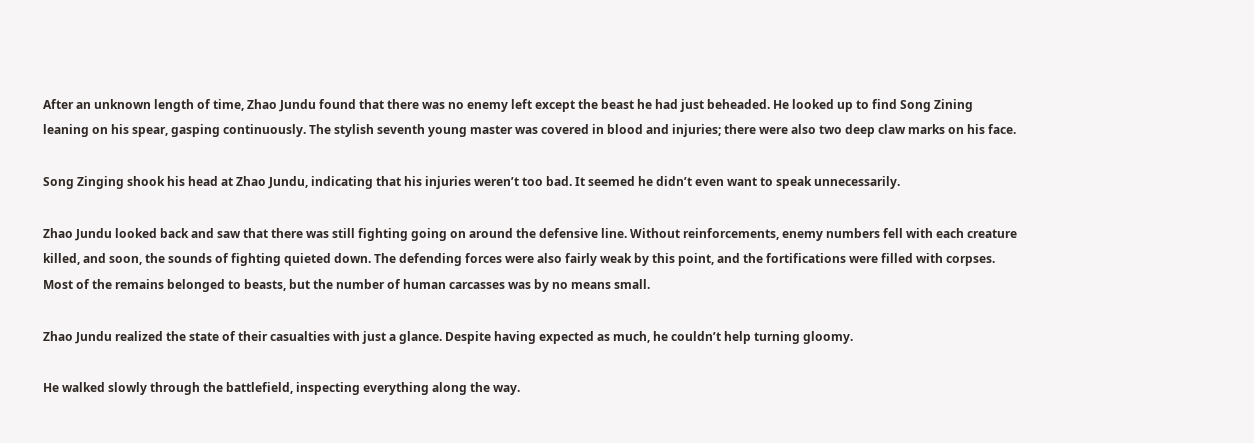After an unknown length of time, Zhao Jundu found that there was no enemy left except the beast he had just beheaded. He looked up to find Song Zining leaning on his spear, gasping continuously. The stylish seventh young master was covered in blood and injuries; there were also two deep claw marks on his face.

Song Zinging shook his head at Zhao Jundu, indicating that his injuries weren’t too bad. It seemed he didn’t even want to speak unnecessarily.

Zhao Jundu looked back and saw that there was still fighting going on around the defensive line. Without reinforcements, enemy numbers fell with each creature killed, and soon, the sounds of fighting quieted down. The defending forces were also fairly weak by this point, and the fortifications were filled with corpses. Most of the remains belonged to beasts, but the number of human carcasses was by no means small.

Zhao Jundu realized the state of their casualties with just a glance. Despite having expected as much, he couldn’t help turning gloomy.

He walked slowly through the battlefield, inspecting everything along the way.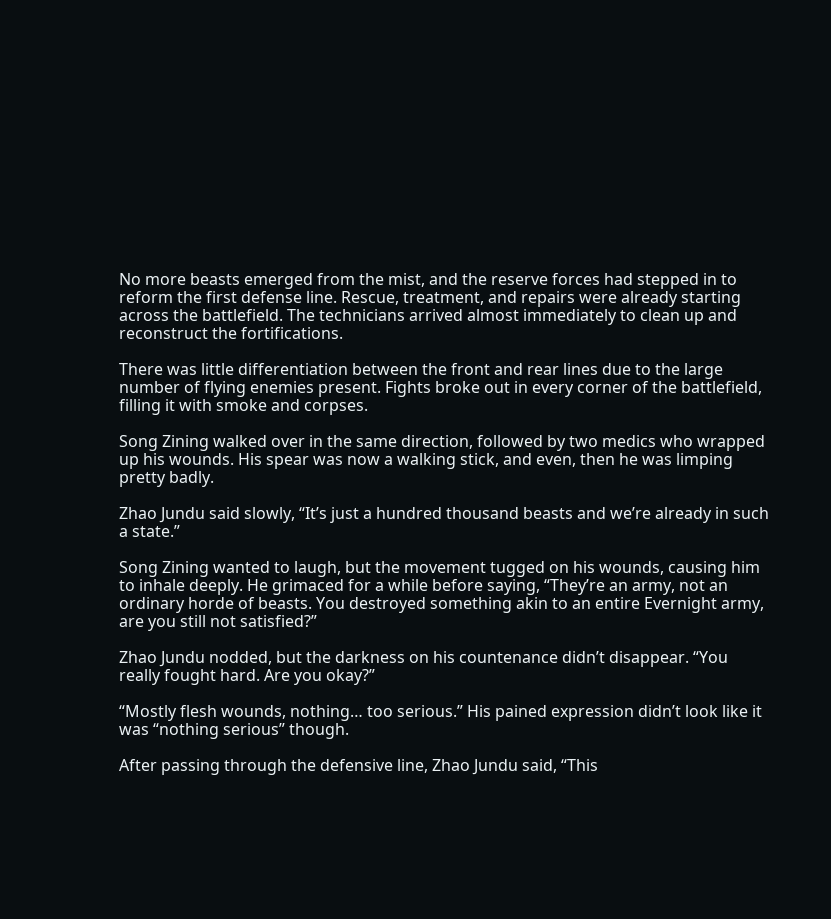No more beasts emerged from the mist, and the reserve forces had stepped in to reform the first defense line. Rescue, treatment, and repairs were already starting across the battlefield. The technicians arrived almost immediately to clean up and reconstruct the fortifications.

There was little differentiation between the front and rear lines due to the large number of flying enemies present. Fights broke out in every corner of the battlefield, filling it with smoke and corpses.

Song Zining walked over in the same direction, followed by two medics who wrapped up his wounds. His spear was now a walking stick, and even, then he was limping pretty badly.

Zhao Jundu said slowly, “It’s just a hundred thousand beasts and we’re already in such a state.”

Song Zining wanted to laugh, but the movement tugged on his wounds, causing him to inhale deeply. He grimaced for a while before saying, “They’re an army, not an ordinary horde of beasts. You destroyed something akin to an entire Evernight army, are you still not satisfied?”

Zhao Jundu nodded, but the darkness on his countenance didn’t disappear. “You really fought hard. Are you okay?”

“Mostly flesh wounds, nothing… too serious.” His pained expression didn’t look like it was “nothing serious” though.

After passing through the defensive line, Zhao Jundu said, “This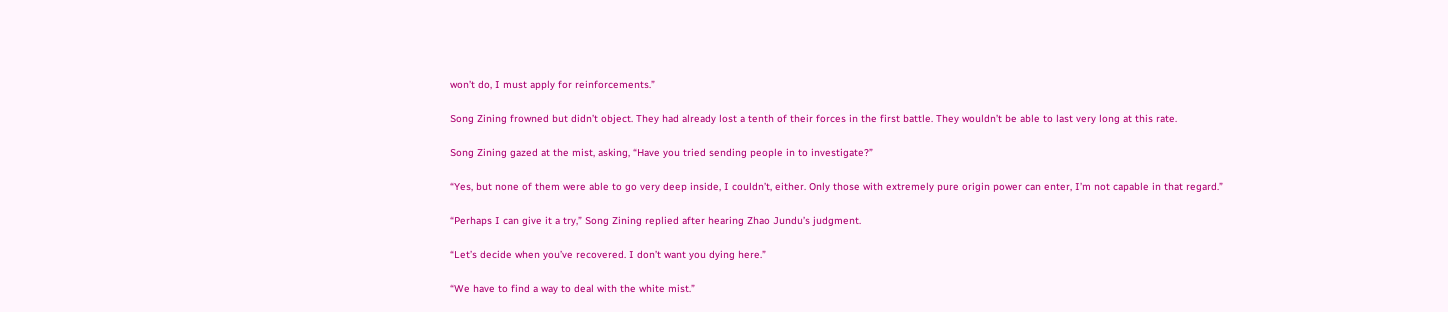won’t do, I must apply for reinforcements.”

Song Zining frowned but didn’t object. They had already lost a tenth of their forces in the first battle. They wouldn’t be able to last very long at this rate.

Song Zining gazed at the mist, asking, “Have you tried sending people in to investigate?”

“Yes, but none of them were able to go very deep inside, I couldn’t, either. Only those with extremely pure origin power can enter, I’m not capable in that regard.”

“Perhaps I can give it a try,” Song Zining replied after hearing Zhao Jundu’s judgment.

“Let’s decide when you’ve recovered. I don’t want you dying here.”

“We have to find a way to deal with the white mist.”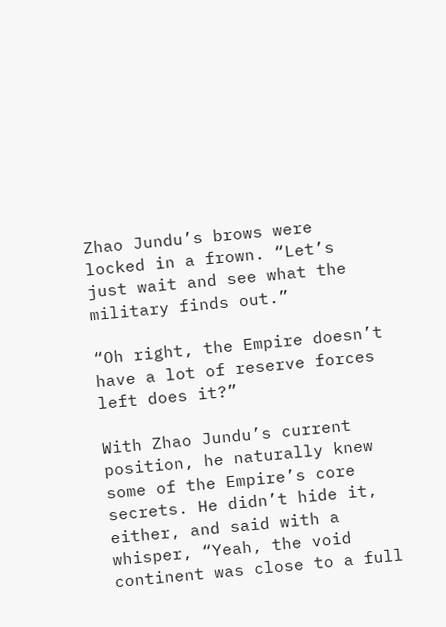Zhao Jundu’s brows were locked in a frown. “Let’s just wait and see what the military finds out.”

“Oh right, the Empire doesn’t have a lot of reserve forces left does it?”

With Zhao Jundu’s current position, he naturally knew some of the Empire’s core secrets. He didn’t hide it, either, and said with a whisper, “Yeah, the void continent was close to a full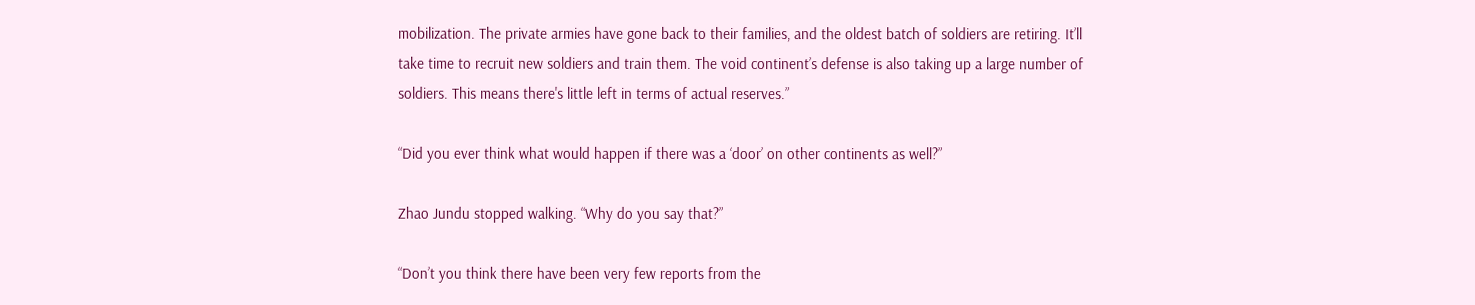mobilization. The private armies have gone back to their families, and the oldest batch of soldiers are retiring. It’ll take time to recruit new soldiers and train them. The void continent’s defense is also taking up a large number of soldiers. This means there's little left in terms of actual reserves.”

“Did you ever think what would happen if there was a ‘door’ on other continents as well?”

Zhao Jundu stopped walking. “Why do you say that?”

“Don’t you think there have been very few reports from the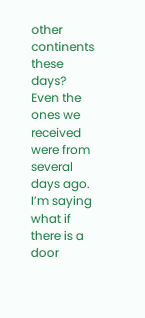other continents these days? Even the ones we received were from several days ago. I’m saying what if there is a door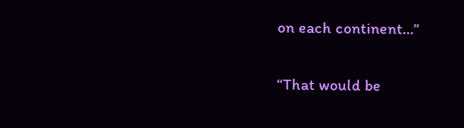on each continent…”

“That would be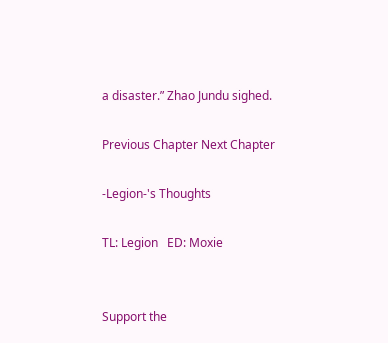a disaster.” Zhao Jundu sighed.

Previous Chapter Next Chapter

-Legion-'s Thoughts

TL: Legion   ED: Moxie


Support the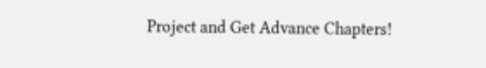Project and Get Advance Chapters!